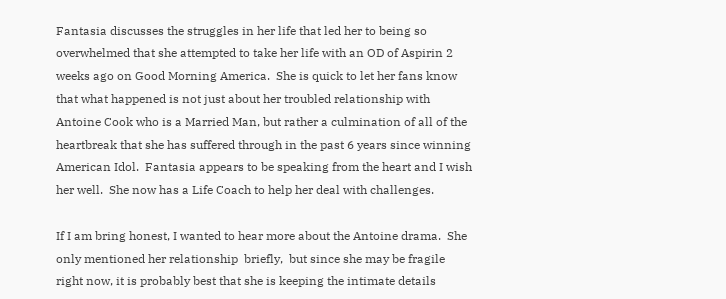Fantasia discusses the struggles in her life that led her to being so overwhelmed that she attempted to take her life with an OD of Aspirin 2 weeks ago on Good Morning America.  She is quick to let her fans know that what happened is not just about her troubled relationship with Antoine Cook who is a Married Man, but rather a culmination of all of the heartbreak that she has suffered through in the past 6 years since winning American Idol.  Fantasia appears to be speaking from the heart and I wish her well.  She now has a Life Coach to help her deal with challenges.

If I am bring honest, I wanted to hear more about the Antoine drama.  She only mentioned her relationship  briefly,  but since she may be fragile right now, it is probably best that she is keeping the intimate details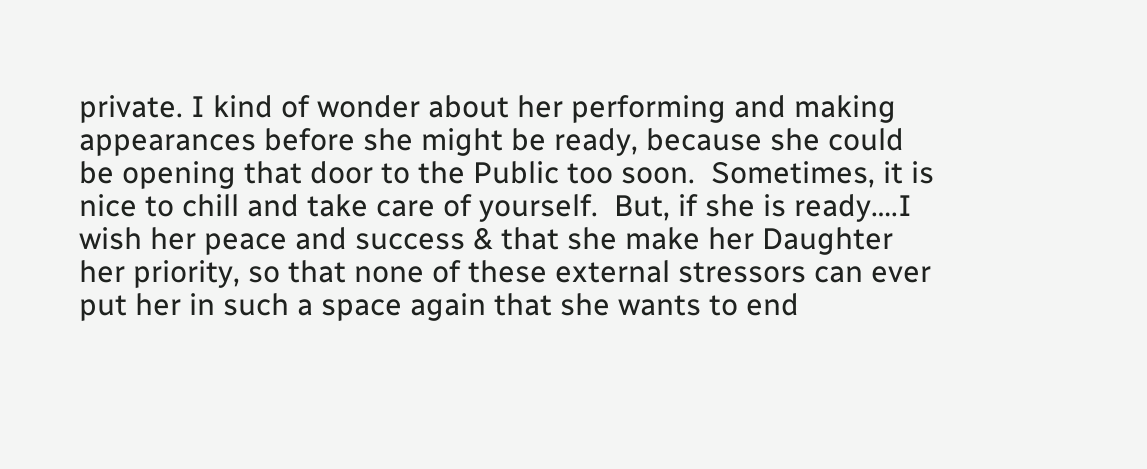private. I kind of wonder about her performing and making appearances before she might be ready, because she could  be opening that door to the Public too soon.  Sometimes, it is nice to chill and take care of yourself.  But, if she is ready….I wish her peace and success & that she make her Daughter her priority, so that none of these external stressors can ever put her in such a space again that she wants to end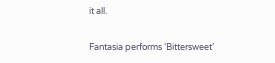it all.

Fantasia performs ‘Bittersweet’